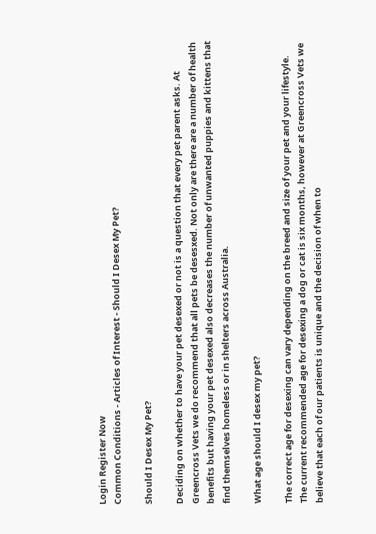Login Register Now
Common Conditions - Articles of Interest - Should I Desex My Pet?

Should I Desex My Pet?

Deciding on whether to have your pet desexed or not is a question that every pet parent asks. At Greencross Vets we do recommend that all pets be desesxed. Not only are there are a number of health benefits but having your pet desexed also decreases the number of unwanted puppies and kittens that find themselves homeless or in shelters across Australia.

What age should I desex my pet?

The correct age for desexing can vary depending on the breed and size of your pet and your lifestyle.   The current recommended age for desexing a dog or cat is six months, however at Greencross Vets we believe that each of our patients is unique and the decision of when to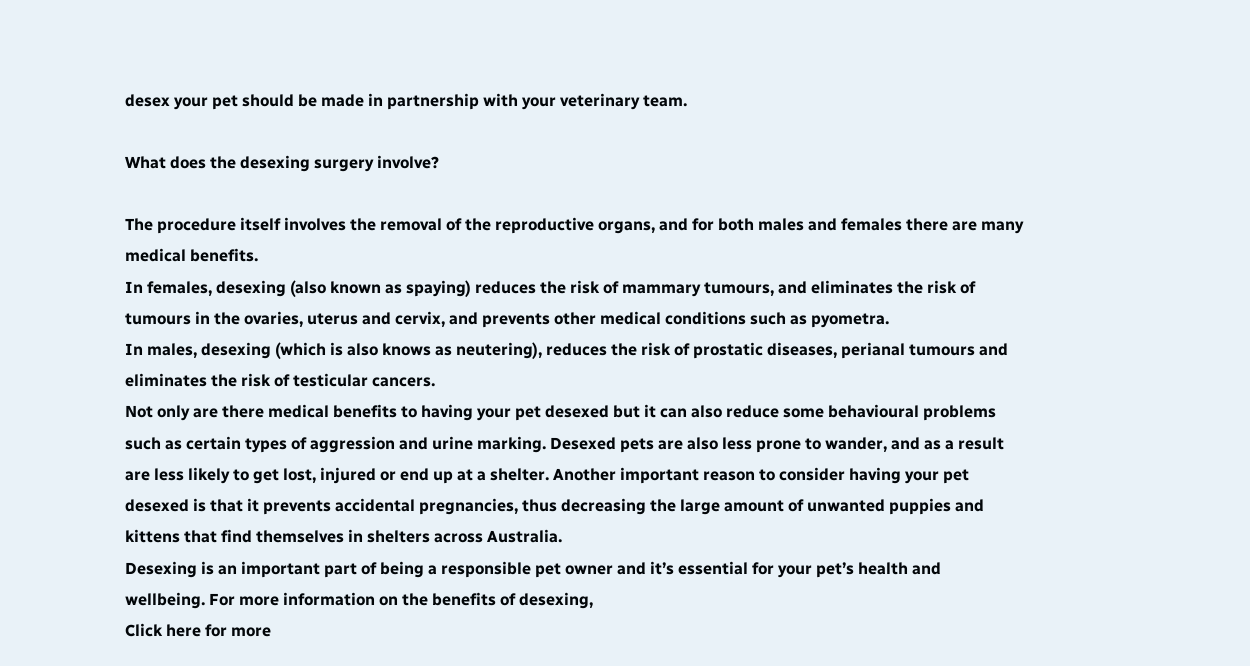desex your pet should be made in partnership with your veterinary team.

What does the desexing surgery involve?

The procedure itself involves the removal of the reproductive organs, and for both males and females there are many medical benefits.
In females, desexing (also known as spaying) reduces the risk of mammary tumours, and eliminates the risk of tumours in the ovaries, uterus and cervix, and prevents other medical conditions such as pyometra.
In males, desexing (which is also knows as neutering), reduces the risk of prostatic diseases, perianal tumours and eliminates the risk of testicular cancers.
Not only are there medical benefits to having your pet desexed but it can also reduce some behavioural problems such as certain types of aggression and urine marking. Desexed pets are also less prone to wander, and as a result are less likely to get lost, injured or end up at a shelter. Another important reason to consider having your pet desexed is that it prevents accidental pregnancies, thus decreasing the large amount of unwanted puppies and kittens that find themselves in shelters across Australia.
Desexing is an important part of being a responsible pet owner and it’s essential for your pet’s health and wellbeing. For more information on the benefits of desexing,
Click here for more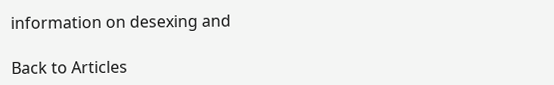information on desexing and

Back to Articles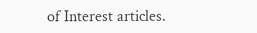of Interest articles.